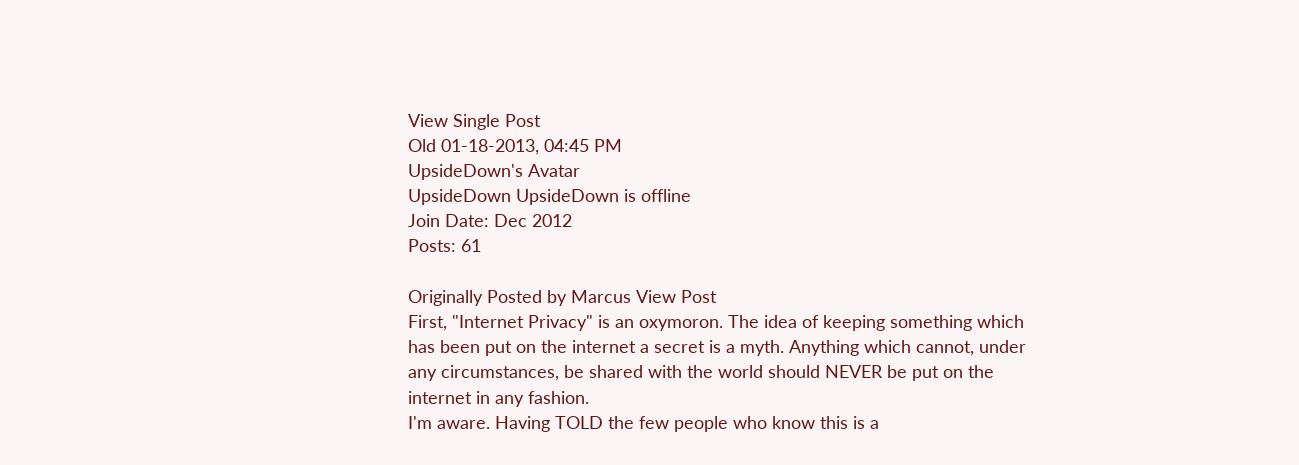View Single Post
Old 01-18-2013, 04:45 PM
UpsideDown's Avatar
UpsideDown UpsideDown is offline
Join Date: Dec 2012
Posts: 61

Originally Posted by Marcus View Post
First, "Internet Privacy" is an oxymoron. The idea of keeping something which has been put on the internet a secret is a myth. Anything which cannot, under any circumstances, be shared with the world should NEVER be put on the internet in any fashion.
I'm aware. Having TOLD the few people who know this is a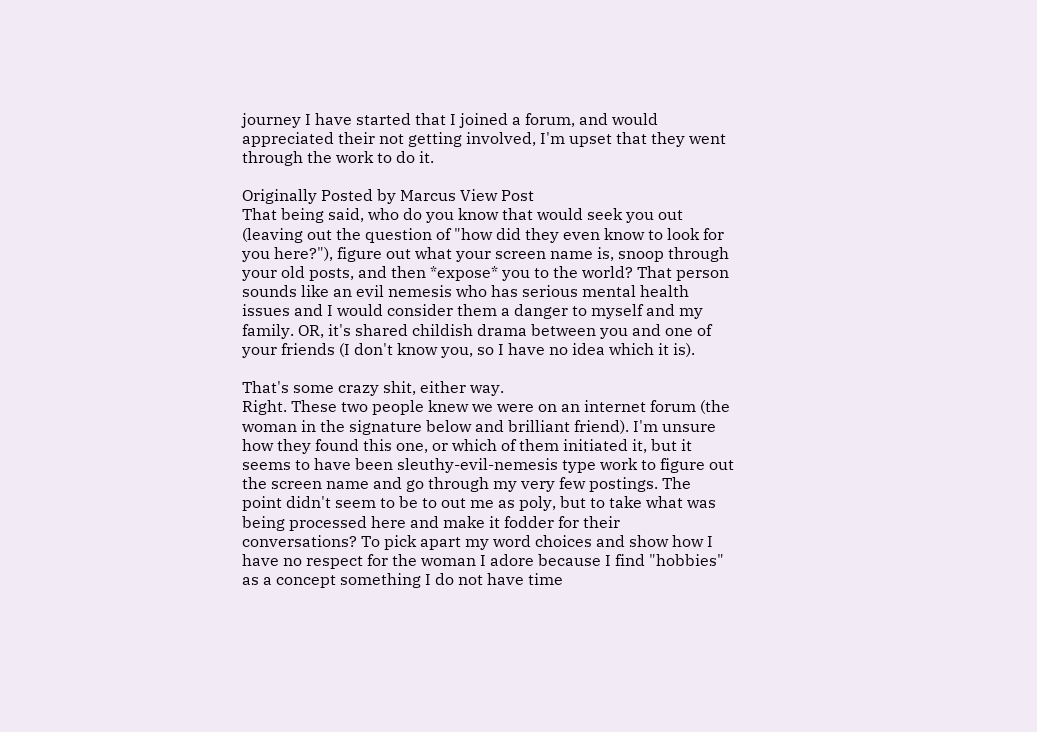journey I have started that I joined a forum, and would appreciated their not getting involved, I'm upset that they went through the work to do it.

Originally Posted by Marcus View Post
That being said, who do you know that would seek you out (leaving out the question of "how did they even know to look for you here?"), figure out what your screen name is, snoop through your old posts, and then *expose* you to the world? That person sounds like an evil nemesis who has serious mental health issues and I would consider them a danger to myself and my family. OR, it's shared childish drama between you and one of your friends (I don't know you, so I have no idea which it is).

That's some crazy shit, either way.
Right. These two people knew we were on an internet forum (the woman in the signature below and brilliant friend). I'm unsure how they found this one, or which of them initiated it, but it seems to have been sleuthy-evil-nemesis type work to figure out the screen name and go through my very few postings. The point didn't seem to be to out me as poly, but to take what was being processed here and make it fodder for their conversations? To pick apart my word choices and show how I have no respect for the woman I adore because I find "hobbies" as a concept something I do not have time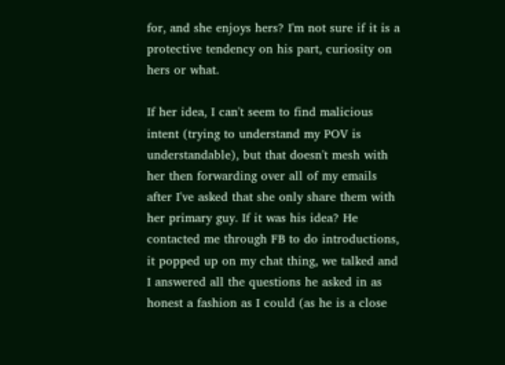for, and she enjoys hers? I'm not sure if it is a protective tendency on his part, curiosity on hers or what.

If her idea, I can't seem to find malicious intent (trying to understand my POV is understandable), but that doesn't mesh with her then forwarding over all of my emails after I've asked that she only share them with her primary guy. If it was his idea? He contacted me through FB to do introductions, it popped up on my chat thing, we talked and I answered all the questions he asked in as honest a fashion as I could (as he is a close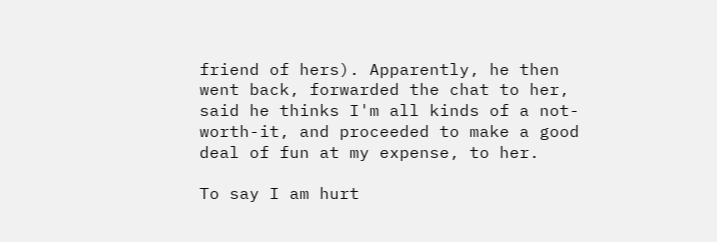friend of hers). Apparently, he then went back, forwarded the chat to her, said he thinks I'm all kinds of a not-worth-it, and proceeded to make a good deal of fun at my expense, to her.

To say I am hurt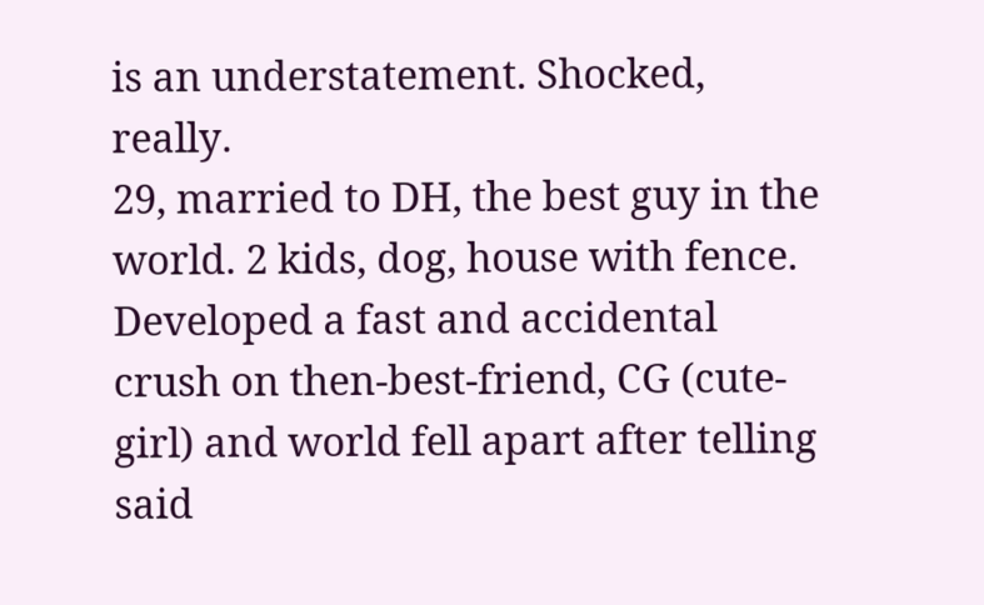is an understatement. Shocked, really.
29, married to DH, the best guy in the world. 2 kids, dog, house with fence.
Developed a fast and accidental crush on then-best-friend, CG (cute-girl) and world fell apart after telling said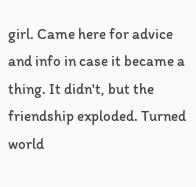girl. Came here for advice and info in case it became a thing. It didn't, but the friendship exploded. Turned world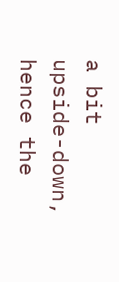a bit upside-down, hence the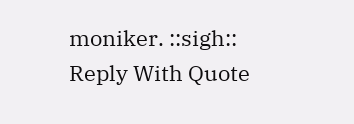moniker. ::sigh::
Reply With Quote